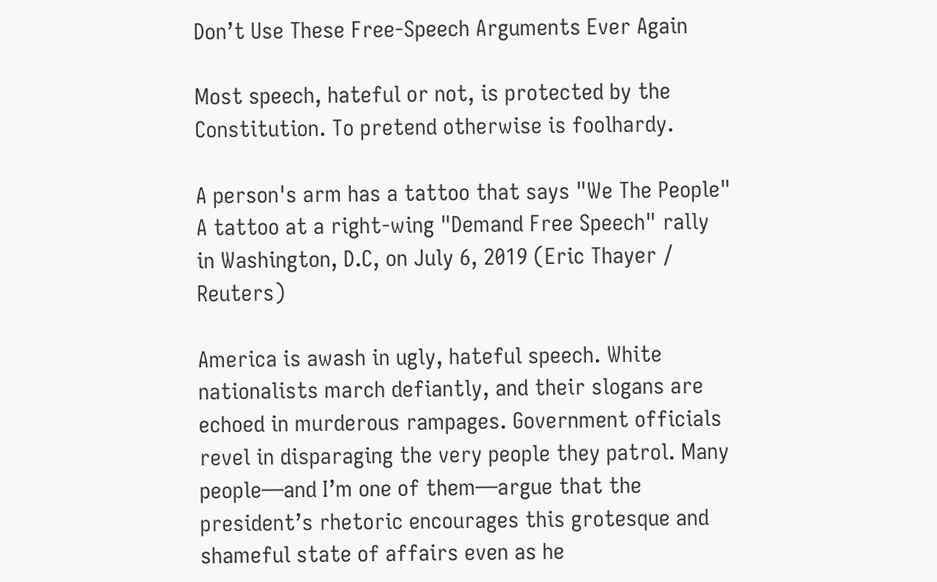Don’t Use These Free-Speech Arguments Ever Again

Most speech, hateful or not, is protected by the Constitution. To pretend otherwise is foolhardy.

A person's arm has a tattoo that says "We The People"
A tattoo at a right-wing "Demand Free Speech" rally in Washington, D.C, on July 6, 2019 (Eric Thayer / Reuters)

America is awash in ugly, hateful speech. White nationalists march defiantly, and their slogans are echoed in murderous rampages. Government officials revel in disparaging the very people they patrol. Many people—and I’m one of them—argue that the president’s rhetoric encourages this grotesque and shameful state of affairs even as he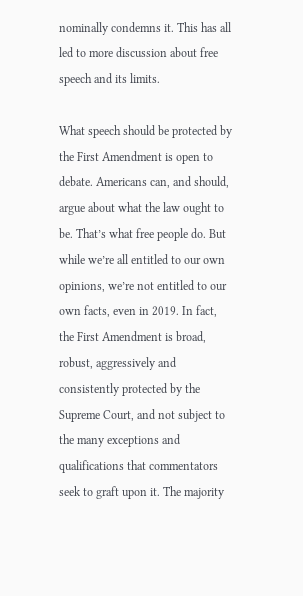nominally condemns it. This has all led to more discussion about free speech and its limits.

What speech should be protected by the First Amendment is open to debate. Americans can, and should, argue about what the law ought to be. That’s what free people do. But while we’re all entitled to our own opinions, we’re not entitled to our own facts, even in 2019. In fact, the First Amendment is broad, robust, aggressively and consistently protected by the Supreme Court, and not subject to the many exceptions and qualifications that commentators seek to graft upon it. The majority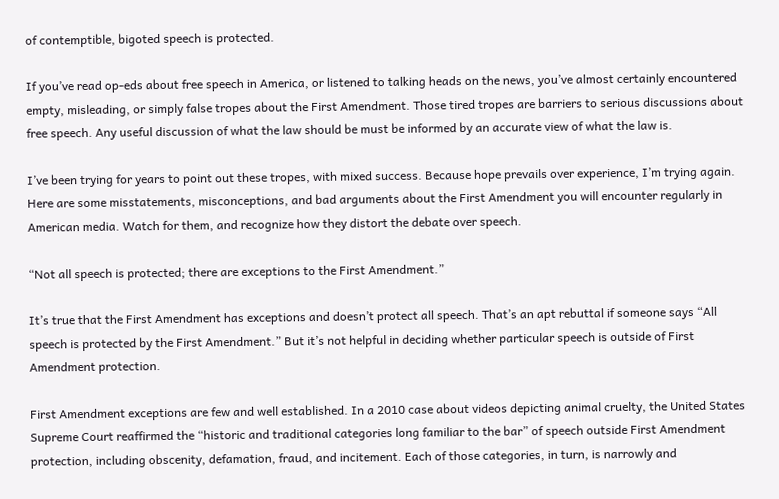of contemptible, bigoted speech is protected.

If you’ve read op-eds about free speech in America, or listened to talking heads on the news, you’ve almost certainly encountered empty, misleading, or simply false tropes about the First Amendment. Those tired tropes are barriers to serious discussions about free speech. Any useful discussion of what the law should be must be informed by an accurate view of what the law is.

I’ve been trying for years to point out these tropes, with mixed success. Because hope prevails over experience, I’m trying again. Here are some misstatements, misconceptions, and bad arguments about the First Amendment you will encounter regularly in American media. Watch for them, and recognize how they distort the debate over speech.

“Not all speech is protected; there are exceptions to the First Amendment.”

It’s true that the First Amendment has exceptions and doesn’t protect all speech. That’s an apt rebuttal if someone says “All speech is protected by the First Amendment.” But it’s not helpful in deciding whether particular speech is outside of First Amendment protection.

First Amendment exceptions are few and well established. In a 2010 case about videos depicting animal cruelty, the United States Supreme Court reaffirmed the “historic and traditional categories long familiar to the bar” of speech outside First Amendment protection, including obscenity, defamation, fraud, and incitement. Each of those categories, in turn, is narrowly and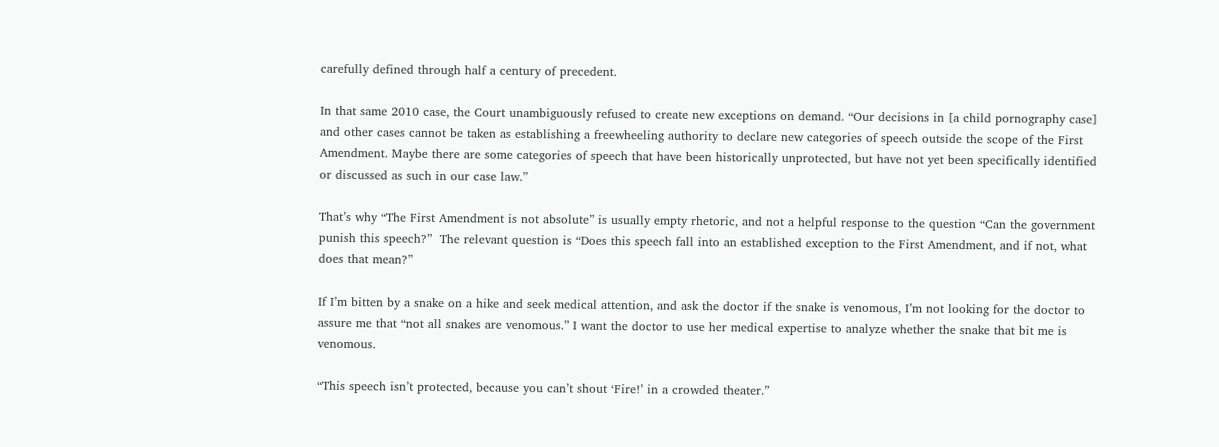carefully defined through half a century of precedent.

In that same 2010 case, the Court unambiguously refused to create new exceptions on demand. “Our decisions in [a child pornography case] and other cases cannot be taken as establishing a freewheeling authority to declare new categories of speech outside the scope of the First Amendment. Maybe there are some categories of speech that have been historically unprotected, but have not yet been specifically identified or discussed as such in our case law.”

That’s why “The First Amendment is not absolute” is usually empty rhetoric, and not a helpful response to the question “Can the government punish this speech?”  The relevant question is “Does this speech fall into an established exception to the First Amendment, and if not, what does that mean?”

If I’m bitten by a snake on a hike and seek medical attention, and ask the doctor if the snake is venomous, I’m not looking for the doctor to assure me that “not all snakes are venomous.” I want the doctor to use her medical expertise to analyze whether the snake that bit me is venomous.

“This speech isn’t protected, because you can’t shout ‘Fire!’ in a crowded theater.”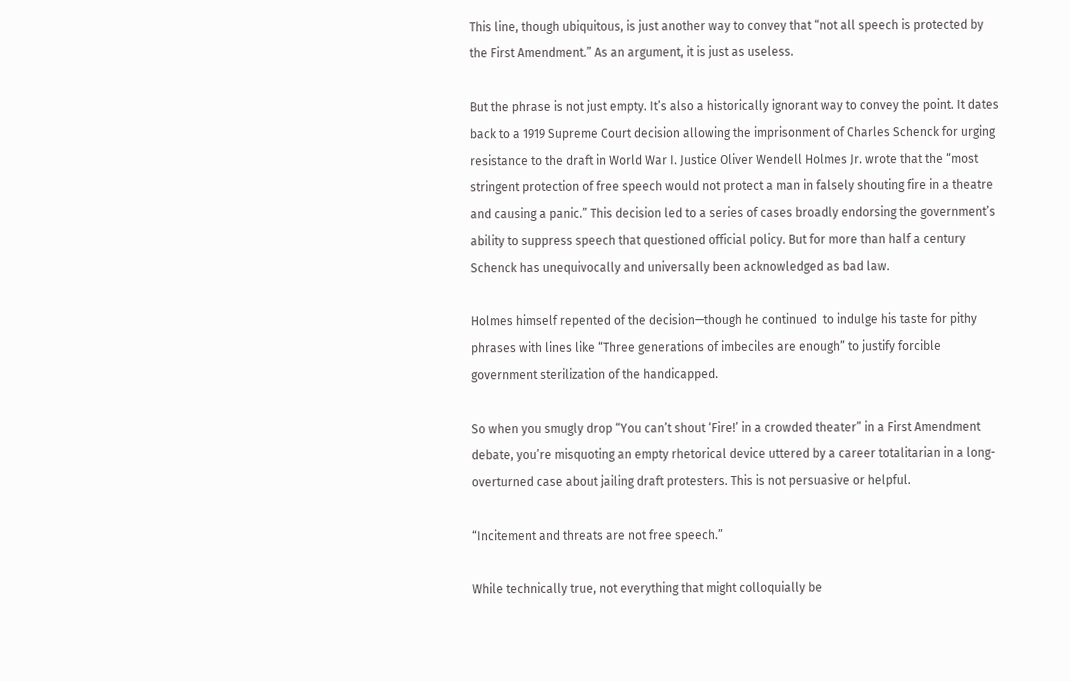This line, though ubiquitous, is just another way to convey that “not all speech is protected by the First Amendment.” As an argument, it is just as useless.

But the phrase is not just empty. It’s also a historically ignorant way to convey the point. It dates back to a 1919 Supreme Court decision allowing the imprisonment of Charles Schenck for urging resistance to the draft in World War I. Justice Oliver Wendell Holmes Jr. wrote that the “most stringent protection of free speech would not protect a man in falsely shouting fire in a theatre and causing a panic.” This decision led to a series of cases broadly endorsing the government’s ability to suppress speech that questioned official policy. But for more than half a century Schenck has unequivocally and universally been acknowledged as bad law.

Holmes himself repented of the decision—though he continued  to indulge his taste for pithy phrases with lines like “Three generations of imbeciles are enough” to justify forcible government sterilization of the handicapped.

So when you smugly drop “You can’t shout ‘Fire!’ in a crowded theater” in a First Amendment debate, you’re misquoting an empty rhetorical device uttered by a career totalitarian in a long-overturned case about jailing draft protesters. This is not persuasive or helpful.

“Incitement and threats are not free speech.”

While technically true, not everything that might colloquially be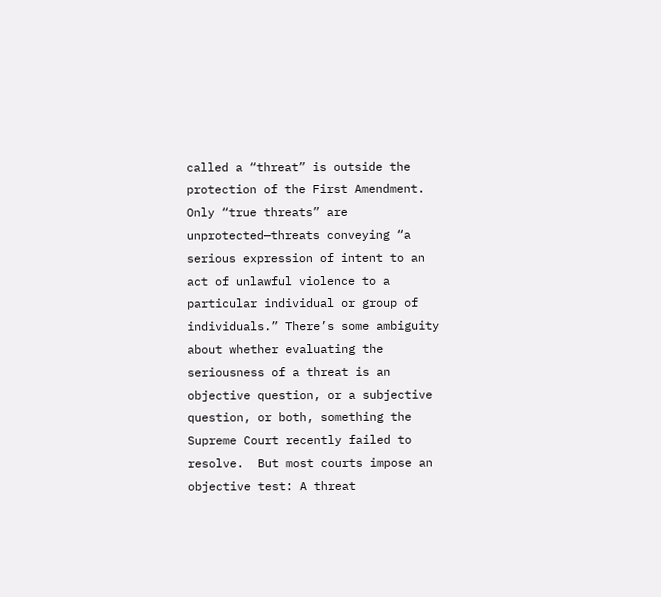called a “threat” is outside the protection of the First Amendment. Only “true threats” are unprotected—threats conveying “a serious expression of intent to an act of unlawful violence to a particular individual or group of individuals.” There’s some ambiguity about whether evaluating the seriousness of a threat is an objective question, or a subjective question, or both, something the Supreme Court recently failed to resolve.  But most courts impose an objective test: A threat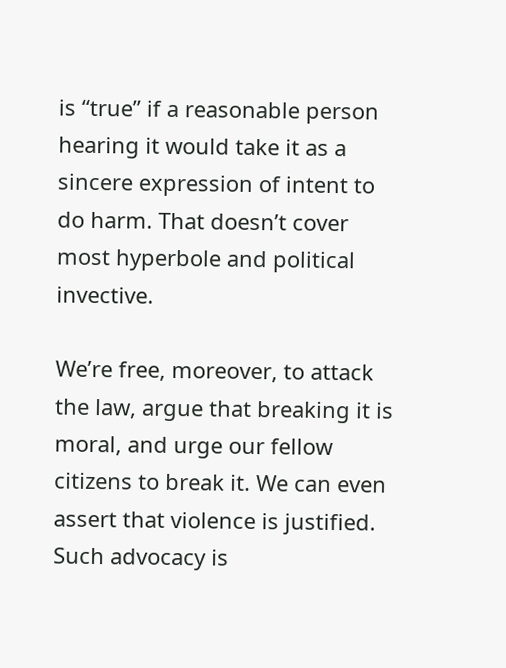is “true” if a reasonable person hearing it would take it as a sincere expression of intent to do harm. That doesn’t cover most hyperbole and political invective.

We’re free, moreover, to attack the law, argue that breaking it is moral, and urge our fellow citizens to break it. We can even assert that violence is justified.  Such advocacy is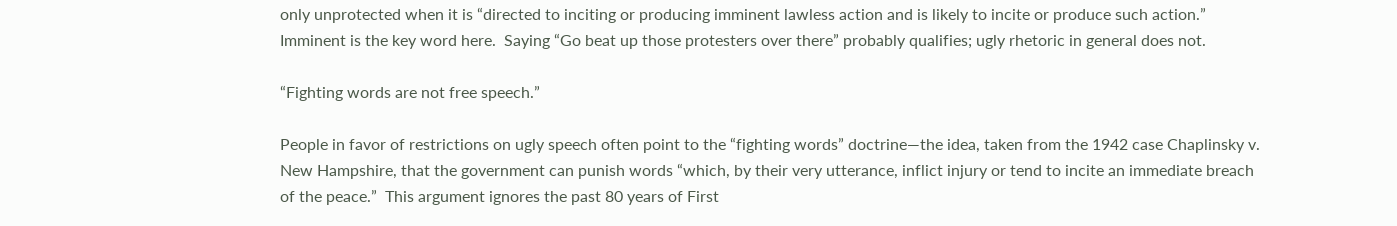only unprotected when it is “directed to inciting or producing imminent lawless action and is likely to incite or produce such action.”  Imminent is the key word here.  Saying “Go beat up those protesters over there” probably qualifies; ugly rhetoric in general does not.

“Fighting words are not free speech.”

People in favor of restrictions on ugly speech often point to the “fighting words” doctrine—the idea, taken from the 1942 case Chaplinsky v. New Hampshire, that the government can punish words “which, by their very utterance, inflict injury or tend to incite an immediate breach of the peace.”  This argument ignores the past 80 years of First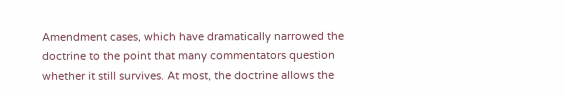Amendment cases, which have dramatically narrowed the doctrine to the point that many commentators question whether it still survives. At most, the doctrine allows the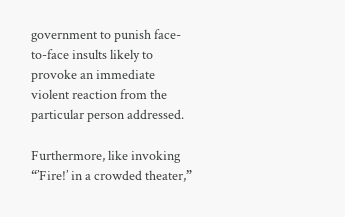government to punish face-to-face insults likely to provoke an immediate violent reaction from the particular person addressed.

Furthermore, like invoking “’Fire!’ in a crowded theater,”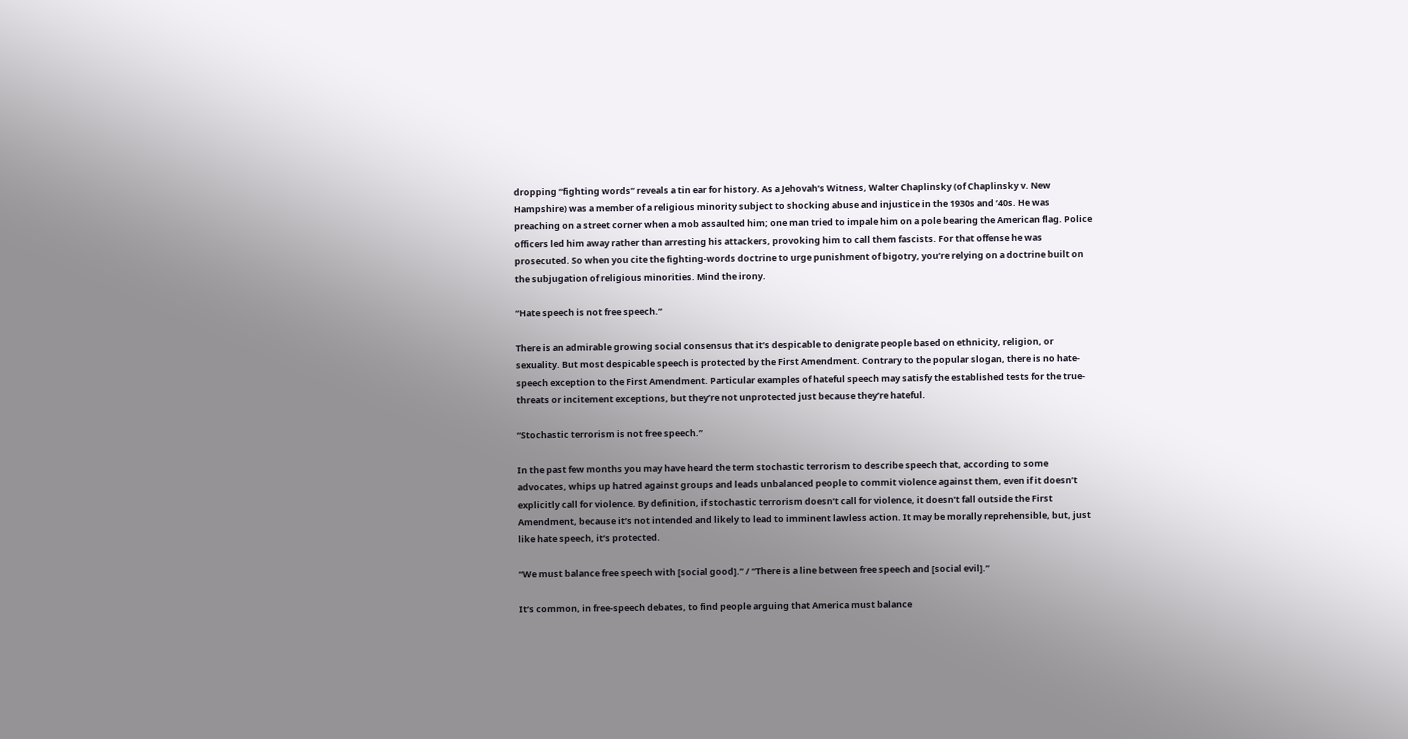dropping “fighting words” reveals a tin ear for history. As a Jehovah’s Witness, Walter Chaplinsky (of Chaplinsky v. New Hampshire) was a member of a religious minority subject to shocking abuse and injustice in the 1930s and ’40s. He was preaching on a street corner when a mob assaulted him; one man tried to impale him on a pole bearing the American flag. Police officers led him away rather than arresting his attackers, provoking him to call them fascists. For that offense he was prosecuted. So when you cite the fighting-words doctrine to urge punishment of bigotry, you’re relying on a doctrine built on the subjugation of religious minorities. Mind the irony.

“Hate speech is not free speech.”

There is an admirable growing social consensus that it’s despicable to denigrate people based on ethnicity, religion, or sexuality. But most despicable speech is protected by the First Amendment. Contrary to the popular slogan, there is no hate-speech exception to the First Amendment. Particular examples of hateful speech may satisfy the established tests for the true-threats or incitement exceptions, but they’re not unprotected just because they’re hateful.

“Stochastic terrorism is not free speech.”

In the past few months you may have heard the term stochastic terrorism to describe speech that, according to some advocates, whips up hatred against groups and leads unbalanced people to commit violence against them, even if it doesn’t explicitly call for violence. By definition, if stochastic terrorism doesn’t call for violence, it doesn’t fall outside the First Amendment, because it’s not intended and likely to lead to imminent lawless action. It may be morally reprehensible, but, just like hate speech, it’s protected.

“We must balance free speech with [social good].” / “There is a line between free speech and [social evil].”

It’s common, in free-speech debates, to find people arguing that America must balance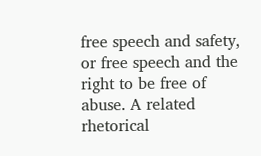free speech and safety, or free speech and the right to be free of abuse. A related rhetorical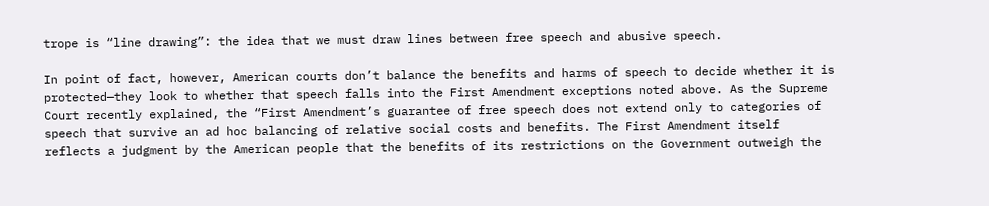trope is “line drawing”: the idea that we must draw lines between free speech and abusive speech.

In point of fact, however, American courts don’t balance the benefits and harms of speech to decide whether it is protected—they look to whether that speech falls into the First Amendment exceptions noted above. As the Supreme Court recently explained, the “First Amendment’s guarantee of free speech does not extend only to categories of speech that survive an ad hoc balancing of relative social costs and benefits. The First Amendment itself reflects a judgment by the American people that the benefits of its restrictions on the Government outweigh the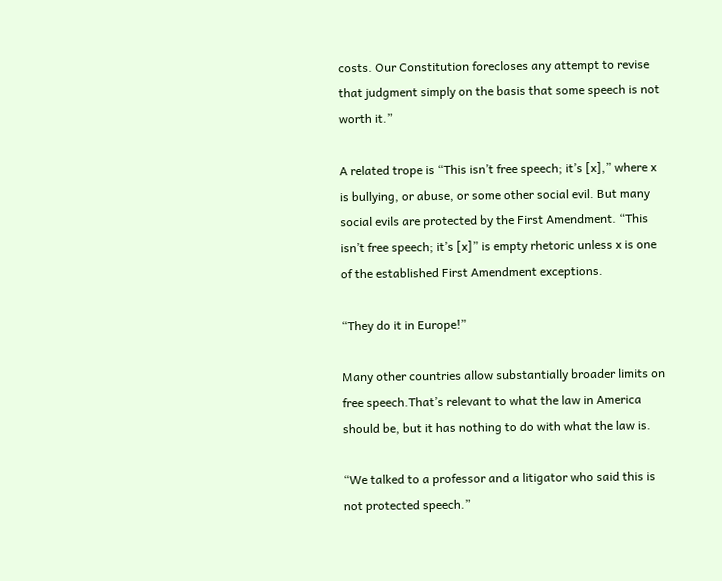costs. Our Constitution forecloses any attempt to revise that judgment simply on the basis that some speech is not worth it.”

A related trope is “This isn’t free speech; it’s [x],” where x is bullying, or abuse, or some other social evil. But many social evils are protected by the First Amendment. “This isn’t free speech; it’s [x]” is empty rhetoric unless x is one of the established First Amendment exceptions.

“They do it in Europe!”

Many other countries allow substantially broader limits on free speech.That’s relevant to what the law in America should be, but it has nothing to do with what the law is.

“We talked to a professor and a litigator who said this is not protected speech.”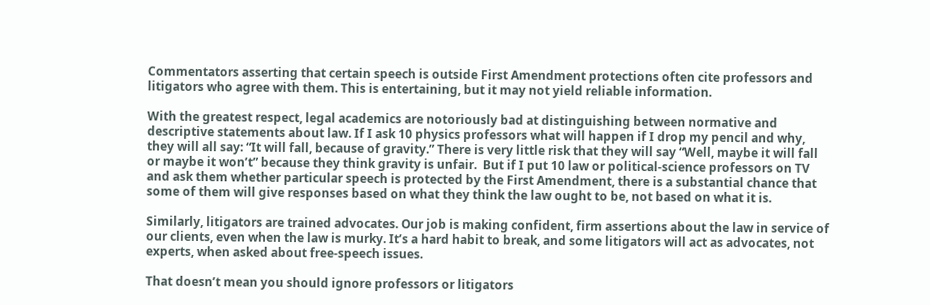Commentators asserting that certain speech is outside First Amendment protections often cite professors and litigators who agree with them. This is entertaining, but it may not yield reliable information.

With the greatest respect, legal academics are notoriously bad at distinguishing between normative and descriptive statements about law. If I ask 10 physics professors what will happen if I drop my pencil and why, they will all say: “It will fall, because of gravity.” There is very little risk that they will say “Well, maybe it will fall or maybe it won’t” because they think gravity is unfair.  But if I put 10 law or political-science professors on TV and ask them whether particular speech is protected by the First Amendment, there is a substantial chance that some of them will give responses based on what they think the law ought to be, not based on what it is.

Similarly, litigators are trained advocates. Our job is making confident, firm assertions about the law in service of our clients, even when the law is murky. It’s a hard habit to break, and some litigators will act as advocates, not experts, when asked about free-speech issues.

That doesn’t mean you should ignore professors or litigators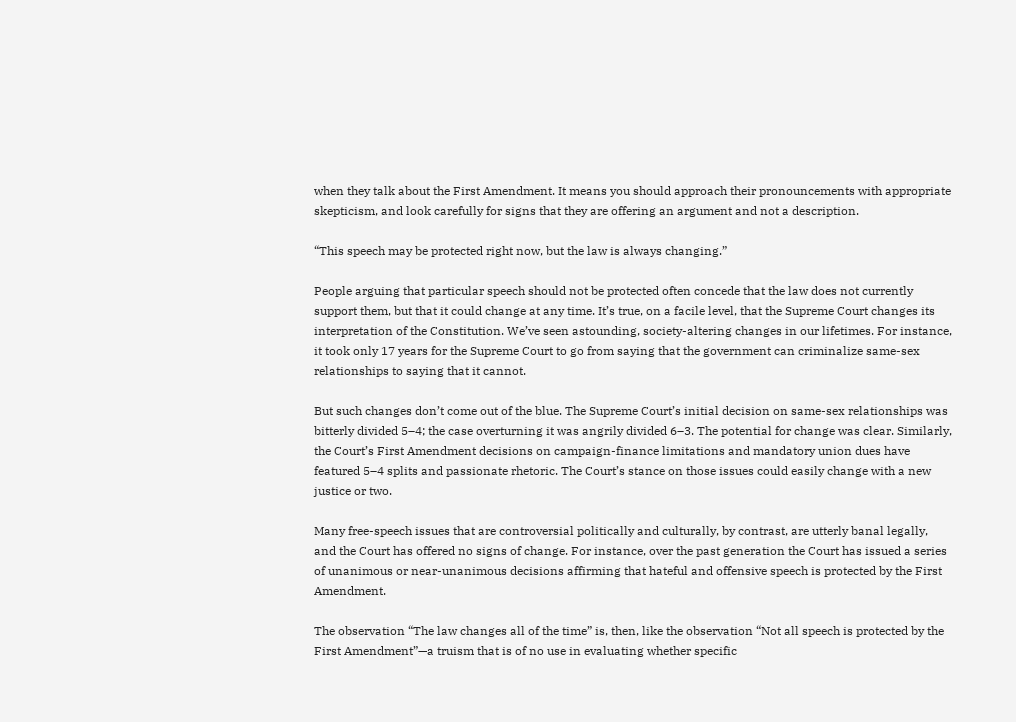when they talk about the First Amendment. It means you should approach their pronouncements with appropriate skepticism, and look carefully for signs that they are offering an argument and not a description.

“This speech may be protected right now, but the law is always changing.”

People arguing that particular speech should not be protected often concede that the law does not currently support them, but that it could change at any time. It’s true, on a facile level, that the Supreme Court changes its interpretation of the Constitution. We’ve seen astounding, society-altering changes in our lifetimes. For instance, it took only 17 years for the Supreme Court to go from saying that the government can criminalize same-sex relationships to saying that it cannot.

But such changes don’t come out of the blue. The Supreme Court’s initial decision on same-sex relationships was bitterly divided 5–4; the case overturning it was angrily divided 6–3. The potential for change was clear. Similarly, the Court’s First Amendment decisions on campaign-finance limitations and mandatory union dues have featured 5–4 splits and passionate rhetoric. The Court’s stance on those issues could easily change with a new justice or two.

Many free-speech issues that are controversial politically and culturally, by contrast, are utterly banal legally, and the Court has offered no signs of change. For instance, over the past generation the Court has issued a series of unanimous or near-unanimous decisions affirming that hateful and offensive speech is protected by the First Amendment.

The observation “The law changes all of the time” is, then, like the observation “Not all speech is protected by the First Amendment”—a truism that is of no use in evaluating whether specific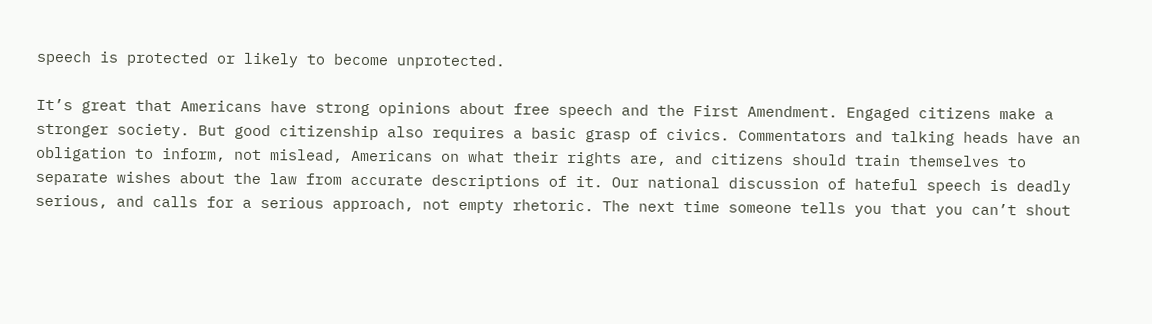speech is protected or likely to become unprotected.

It’s great that Americans have strong opinions about free speech and the First Amendment. Engaged citizens make a stronger society. But good citizenship also requires a basic grasp of civics. Commentators and talking heads have an obligation to inform, not mislead, Americans on what their rights are, and citizens should train themselves to separate wishes about the law from accurate descriptions of it. Our national discussion of hateful speech is deadly serious, and calls for a serious approach, not empty rhetoric. The next time someone tells you that you can’t shout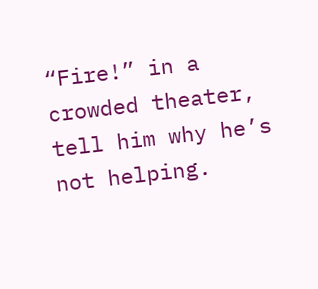“Fire!” in a crowded theater, tell him why he’s not helping.